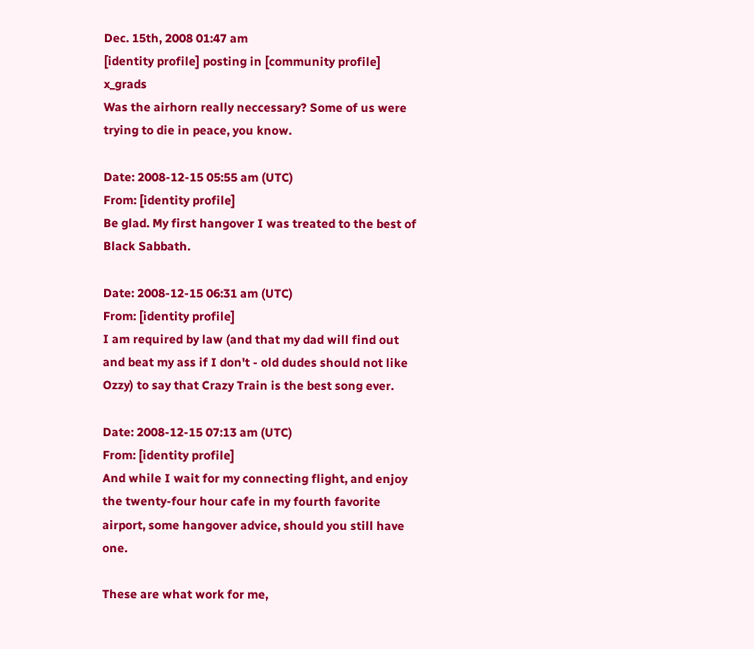Dec. 15th, 2008 01:47 am
[identity profile] posting in [community profile] x_grads
Was the airhorn really neccessary? Some of us were trying to die in peace, you know.

Date: 2008-12-15 05:55 am (UTC)
From: [identity profile]
Be glad. My first hangover I was treated to the best of Black Sabbath.

Date: 2008-12-15 06:31 am (UTC)
From: [identity profile]
I am required by law (and that my dad will find out and beat my ass if I don't - old dudes should not like Ozzy) to say that Crazy Train is the best song ever.

Date: 2008-12-15 07:13 am (UTC)
From: [identity profile]
And while I wait for my connecting flight, and enjoy the twenty-four hour cafe in my fourth favorite airport, some hangover advice, should you still have one.

These are what work for me,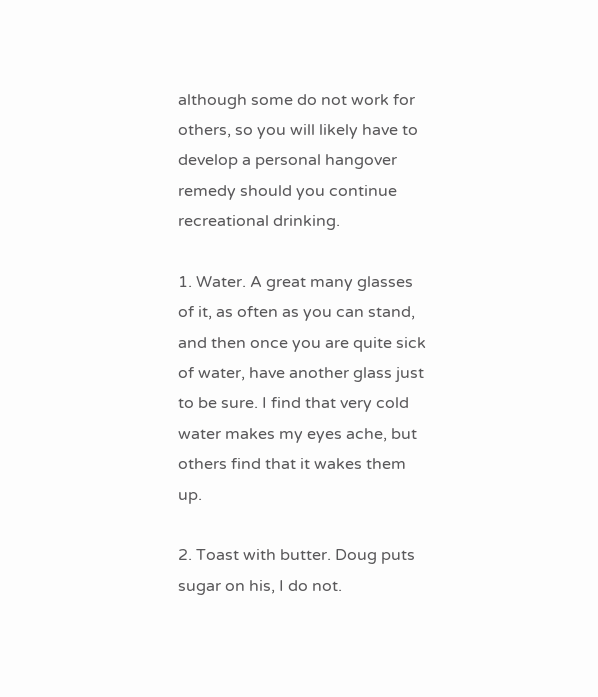although some do not work for others, so you will likely have to develop a personal hangover remedy should you continue recreational drinking.

1. Water. A great many glasses of it, as often as you can stand, and then once you are quite sick of water, have another glass just to be sure. I find that very cold water makes my eyes ache, but others find that it wakes them up.

2. Toast with butter. Doug puts sugar on his, I do not.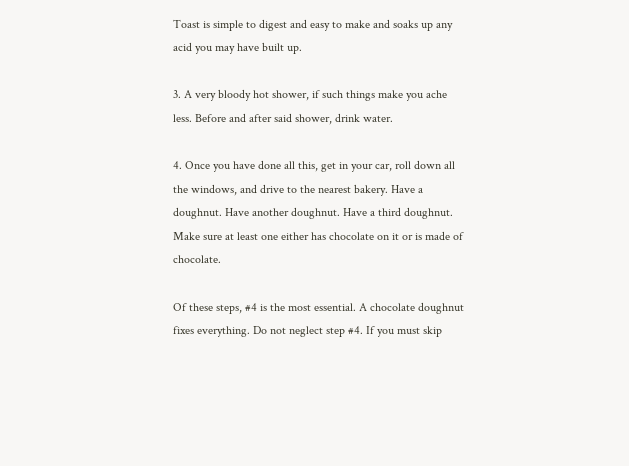Toast is simple to digest and easy to make and soaks up any acid you may have built up.

3. A very bloody hot shower, if such things make you ache less. Before and after said shower, drink water.

4. Once you have done all this, get in your car, roll down all the windows, and drive to the nearest bakery. Have a doughnut. Have another doughnut. Have a third doughnut. Make sure at least one either has chocolate on it or is made of chocolate.

Of these steps, #4 is the most essential. A chocolate doughnut fixes everything. Do not neglect step #4. If you must skip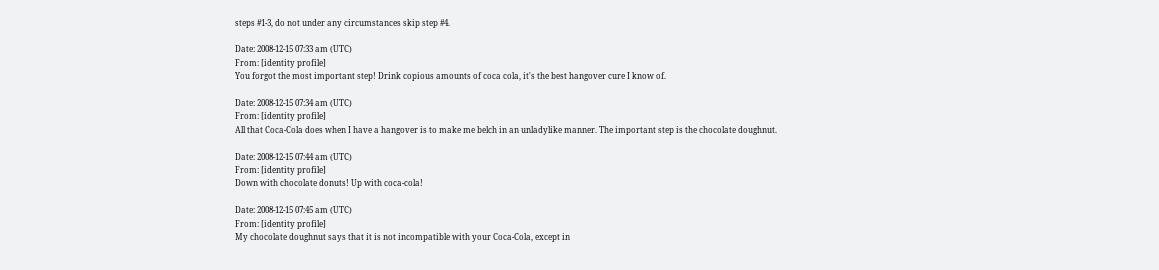steps #1-3, do not under any circumstances skip step #4.

Date: 2008-12-15 07:33 am (UTC)
From: [identity profile]
You forgot the most important step! Drink copious amounts of coca cola, it's the best hangover cure I know of.

Date: 2008-12-15 07:34 am (UTC)
From: [identity profile]
All that Coca-Cola does when I have a hangover is to make me belch in an unladylike manner. The important step is the chocolate doughnut.

Date: 2008-12-15 07:44 am (UTC)
From: [identity profile]
Down with chocolate donuts! Up with coca-cola!

Date: 2008-12-15 07:45 am (UTC)
From: [identity profile]
My chocolate doughnut says that it is not incompatible with your Coca-Cola, except in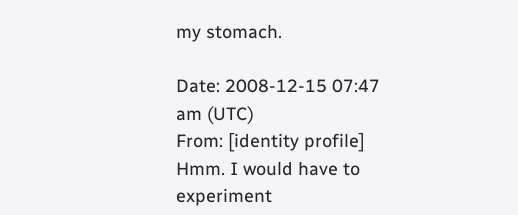my stomach.

Date: 2008-12-15 07:47 am (UTC)
From: [identity profile]
Hmm. I would have to experiment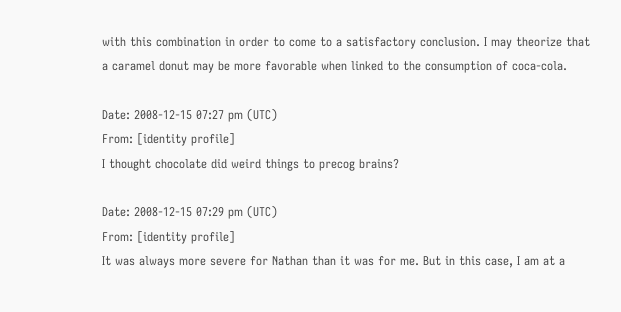with this combination in order to come to a satisfactory conclusion. I may theorize that a caramel donut may be more favorable when linked to the consumption of coca-cola.

Date: 2008-12-15 07:27 pm (UTC)
From: [identity profile]
I thought chocolate did weird things to precog brains?

Date: 2008-12-15 07:29 pm (UTC)
From: [identity profile]
It was always more severe for Nathan than it was for me. But in this case, I am at a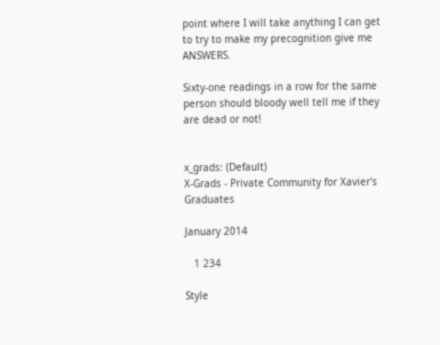point where I will take anything I can get to try to make my precognition give me ANSWERS.

Sixty-one readings in a row for the same person should bloody well tell me if they are dead or not!


x_grads: (Default)
X-Grads - Private Community for Xavier's Graduates

January 2014

   1 234

Style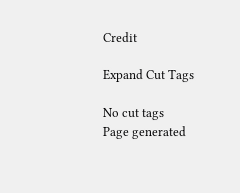Credit

Expand Cut Tags

No cut tags
Page generated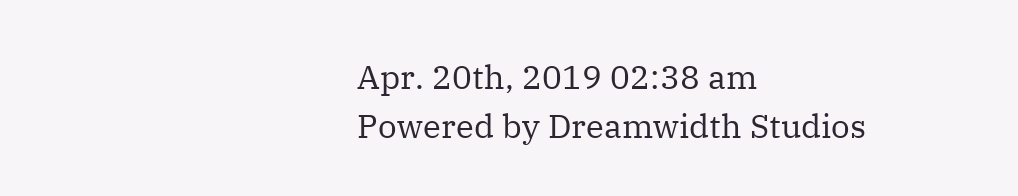Apr. 20th, 2019 02:38 am
Powered by Dreamwidth Studios